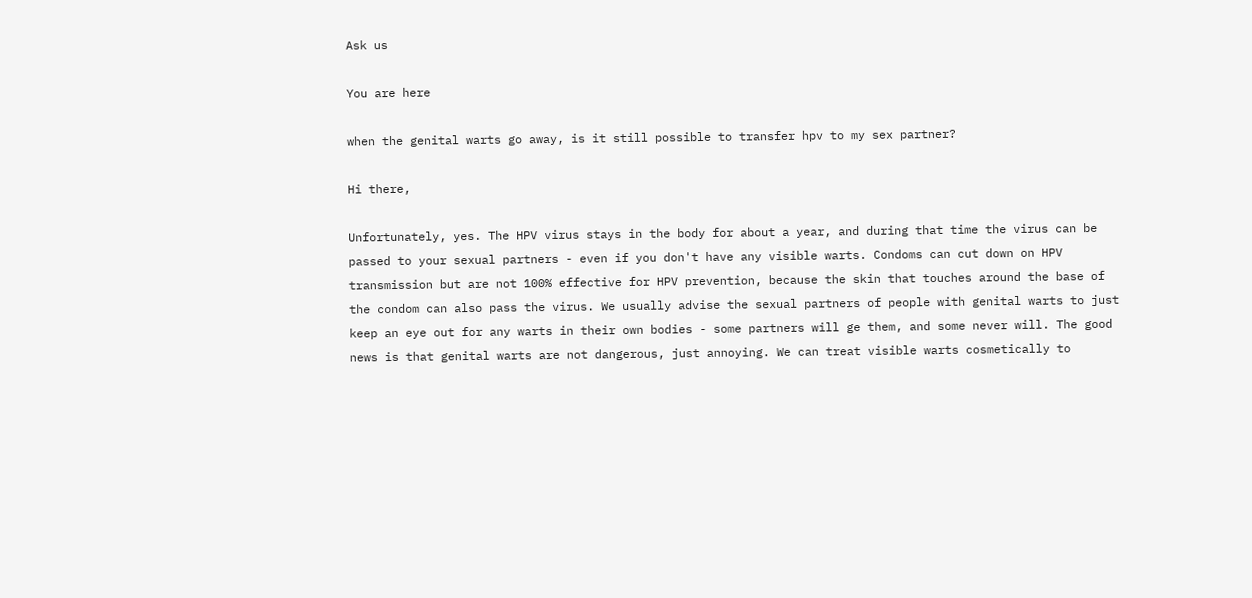Ask us

You are here

when the genital warts go away, is it still possible to transfer hpv to my sex partner?

Hi there,

Unfortunately, yes. The HPV virus stays in the body for about a year, and during that time the virus can be passed to your sexual partners - even if you don't have any visible warts. Condoms can cut down on HPV transmission but are not 100% effective for HPV prevention, because the skin that touches around the base of the condom can also pass the virus. We usually advise the sexual partners of people with genital warts to just keep an eye out for any warts in their own bodies - some partners will ge them, and some never will. The good news is that genital warts are not dangerous, just annoying. We can treat visible warts cosmetically to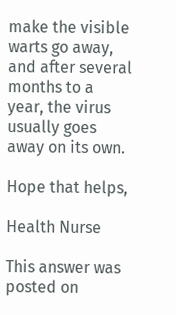make the visible warts go away, and after several months to a year, the virus usually goes away on its own.

Hope that helps,

Health Nurse

This answer was posted on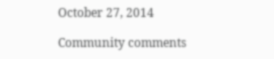October 27, 2014

Community comments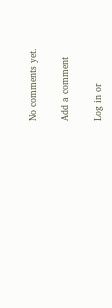No comments yet.

Add a comment

Log in or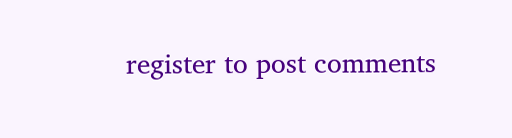register to post comments